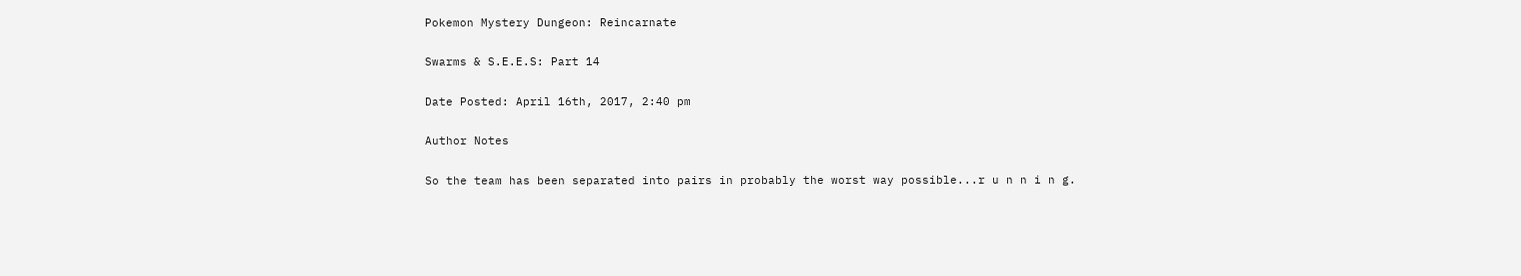Pokemon Mystery Dungeon: Reincarnate

Swarms & S.E.E.S: Part 14

Date Posted: April 16th, 2017, 2:40 pm

Author Notes

So the team has been separated into pairs in probably the worst way possible...r u n n i n g.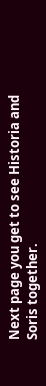Next page you get to see Historia and Soris together.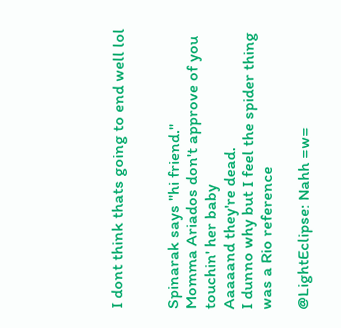I dont think thats going to end well lol


Spinarak says "hi friend."
Momma Ariados don't approve of you touchin' her baby
Aaaaand they're dead.
I dunno why but I feel the spider thing was a Rio reference

@LightEclipse: Nahh =w=